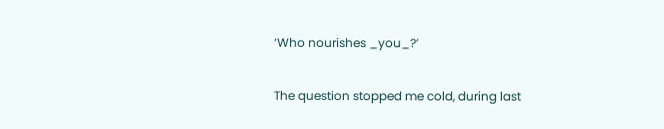‘Who nourishes _you_?’

The question stopped me cold, during last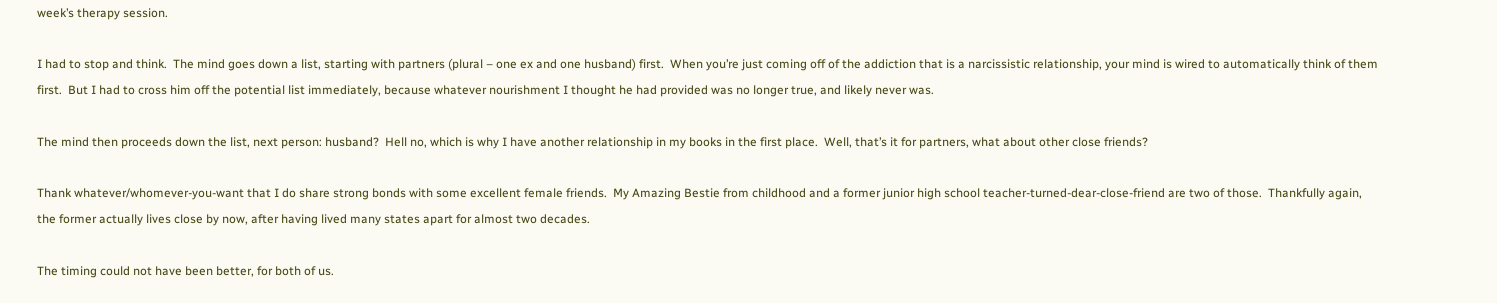week’s therapy session.

I had to stop and think.  The mind goes down a list, starting with partners (plural – one ex and one husband) first.  When you’re just coming off of the addiction that is a narcissistic relationship, your mind is wired to automatically think of them first.  But I had to cross him off the potential list immediately, because whatever nourishment I thought he had provided was no longer true, and likely never was.

The mind then proceeds down the list, next person: husband?  Hell no, which is why I have another relationship in my books in the first place.  Well, that’s it for partners, what about other close friends?

Thank whatever/whomever-you-want that I do share strong bonds with some excellent female friends.  My Amazing Bestie from childhood and a former junior high school teacher-turned-dear-close-friend are two of those.  Thankfully again, the former actually lives close by now, after having lived many states apart for almost two decades.

The timing could not have been better, for both of us.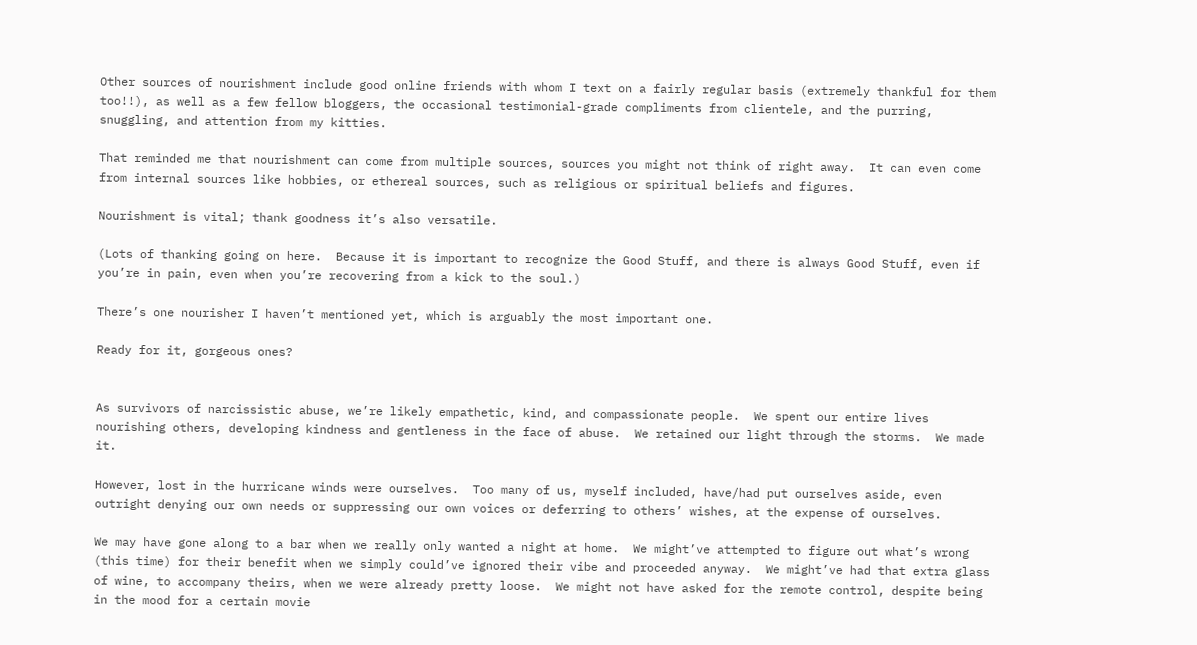Other sources of nourishment include good online friends with whom I text on a fairly regular basis (extremely thankful for them too!!), as well as a few fellow bloggers, the occasional testimonial-grade compliments from clientele, and the purring, snuggling, and attention from my kitties.

That reminded me that nourishment can come from multiple sources, sources you might not think of right away.  It can even come from internal sources like hobbies, or ethereal sources, such as religious or spiritual beliefs and figures.

Nourishment is vital; thank goodness it’s also versatile.

(Lots of thanking going on here.  Because it is important to recognize the Good Stuff, and there is always Good Stuff, even if you’re in pain, even when you’re recovering from a kick to the soul.)

There’s one nourisher I haven’t mentioned yet, which is arguably the most important one.

Ready for it, gorgeous ones?


As survivors of narcissistic abuse, we’re likely empathetic, kind, and compassionate people.  We spent our entire lives nourishing others, developing kindness and gentleness in the face of abuse.  We retained our light through the storms.  We made it.

However, lost in the hurricane winds were ourselves.  Too many of us, myself included, have/had put ourselves aside, even outright denying our own needs or suppressing our own voices or deferring to others’ wishes, at the expense of ourselves.

We may have gone along to a bar when we really only wanted a night at home.  We might’ve attempted to figure out what’s wrong (this time) for their benefit when we simply could’ve ignored their vibe and proceeded anyway.  We might’ve had that extra glass of wine, to accompany theirs, when we were already pretty loose.  We might not have asked for the remote control, despite being in the mood for a certain movie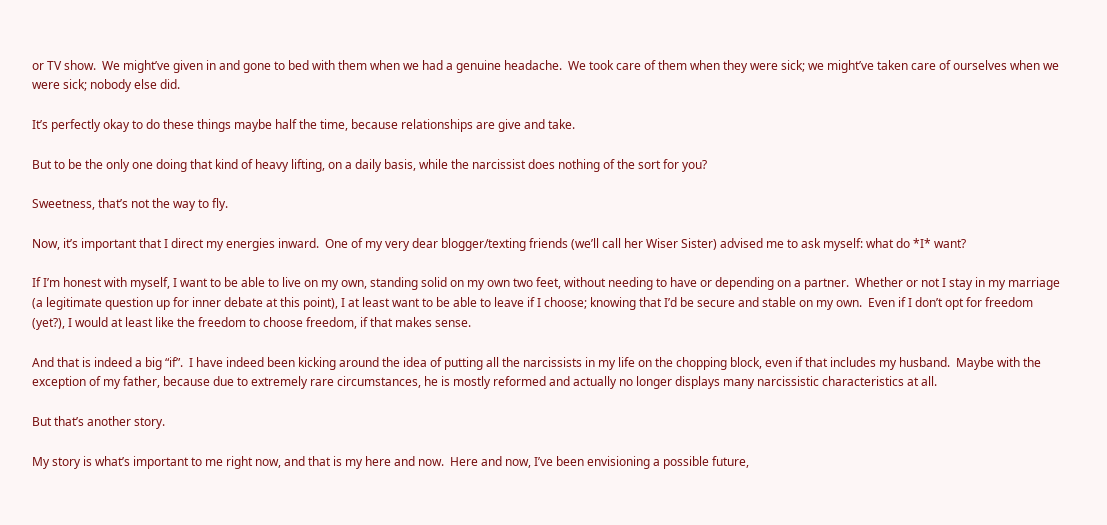or TV show.  We might’ve given in and gone to bed with them when we had a genuine headache.  We took care of them when they were sick; we might’ve taken care of ourselves when we were sick; nobody else did.

It’s perfectly okay to do these things maybe half the time, because relationships are give and take.

But to be the only one doing that kind of heavy lifting, on a daily basis, while the narcissist does nothing of the sort for you?

Sweetness, that’s not the way to fly.

Now, it’s important that I direct my energies inward.  One of my very dear blogger/texting friends (we’ll call her Wiser Sister) advised me to ask myself: what do *I* want?

If I’m honest with myself, I want to be able to live on my own, standing solid on my own two feet, without needing to have or depending on a partner.  Whether or not I stay in my marriage (a legitimate question up for inner debate at this point), I at least want to be able to leave if I choose; knowing that I’d be secure and stable on my own.  Even if I don’t opt for freedom (yet?), I would at least like the freedom to choose freedom, if that makes sense.

And that is indeed a big “if”.  I have indeed been kicking around the idea of putting all the narcissists in my life on the chopping block, even if that includes my husband.  Maybe with the exception of my father, because due to extremely rare circumstances, he is mostly reformed and actually no longer displays many narcissistic characteristics at all.

But that’s another story.

My story is what’s important to me right now, and that is my here and now.  Here and now, I’ve been envisioning a possible future,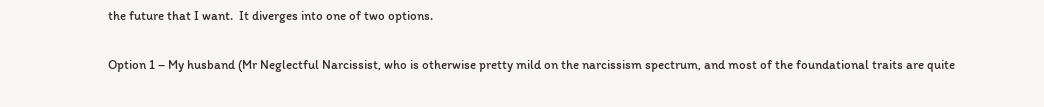the future that I want.  It diverges into one of two options.

Option 1 – My husband (Mr Neglectful Narcissist, who is otherwise pretty mild on the narcissism spectrum, and most of the foundational traits are quite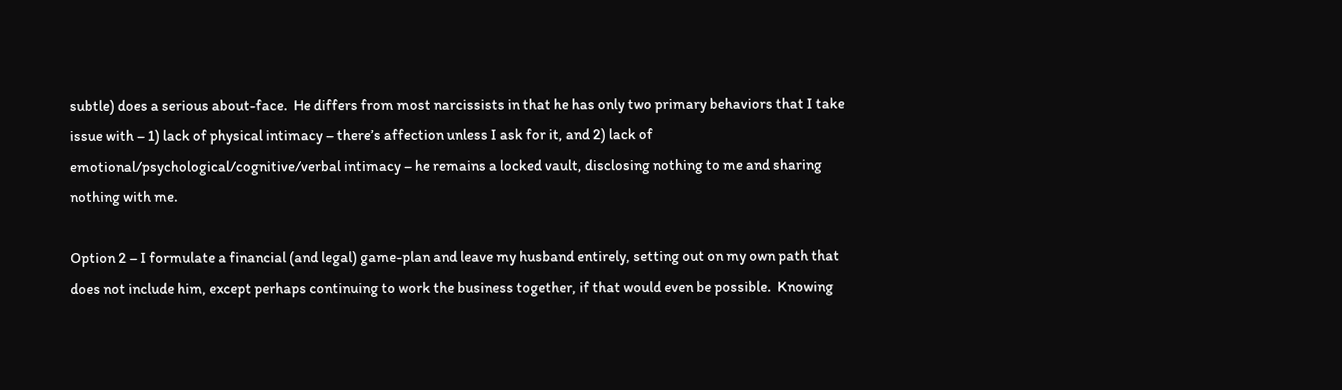subtle) does a serious about-face.  He differs from most narcissists in that he has only two primary behaviors that I take issue with – 1) lack of physical intimacy – there’s affection unless I ask for it, and 2) lack of emotional/psychological/cognitive/verbal intimacy – he remains a locked vault, disclosing nothing to me and sharing nothing with me.

Option 2 – I formulate a financial (and legal) game-plan and leave my husband entirely, setting out on my own path that does not include him, except perhaps continuing to work the business together, if that would even be possible.  Knowing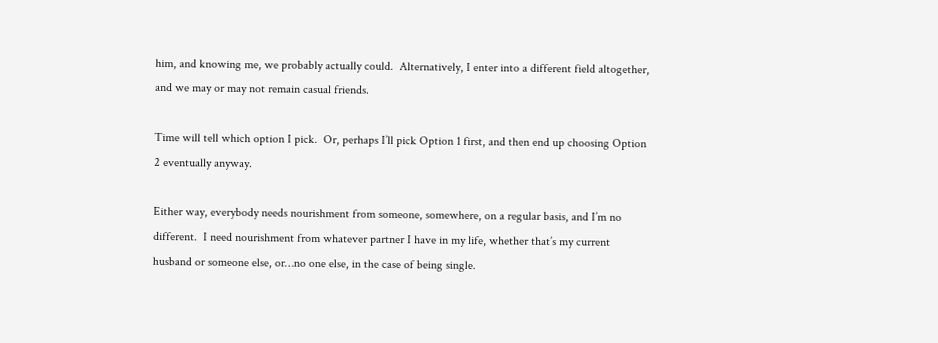him, and knowing me, we probably actually could.  Alternatively, I enter into a different field altogether, and we may or may not remain casual friends.

Time will tell which option I pick.  Or, perhaps I’ll pick Option 1 first, and then end up choosing Option 2 eventually anyway.

Either way, everybody needs nourishment from someone, somewhere, on a regular basis, and I’m no different.  I need nourishment from whatever partner I have in my life, whether that’s my current husband or someone else, or…no one else, in the case of being single.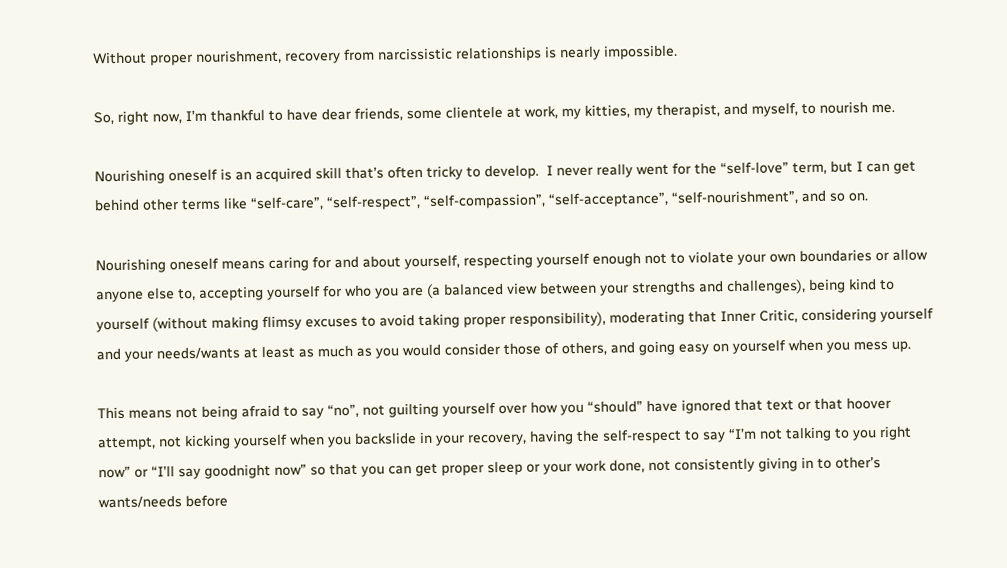Without proper nourishment, recovery from narcissistic relationships is nearly impossible.

So, right now, I’m thankful to have dear friends, some clientele at work, my kitties, my therapist, and myself, to nourish me.

Nourishing oneself is an acquired skill that’s often tricky to develop.  I never really went for the “self-love” term, but I can get behind other terms like “self-care”, “self-respect”, “self-compassion”, “self-acceptance”, “self-nourishment”, and so on.

Nourishing oneself means caring for and about yourself, respecting yourself enough not to violate your own boundaries or allow anyone else to, accepting yourself for who you are (a balanced view between your strengths and challenges), being kind to yourself (without making flimsy excuses to avoid taking proper responsibility), moderating that Inner Critic, considering yourself and your needs/wants at least as much as you would consider those of others, and going easy on yourself when you mess up.

This means not being afraid to say “no”, not guilting yourself over how you “should” have ignored that text or that hoover attempt, not kicking yourself when you backslide in your recovery, having the self-respect to say “I’m not talking to you right now” or “I’ll say goodnight now” so that you can get proper sleep or your work done, not consistently giving in to other’s wants/needs before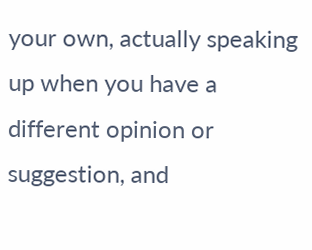your own, actually speaking up when you have a different opinion or suggestion, and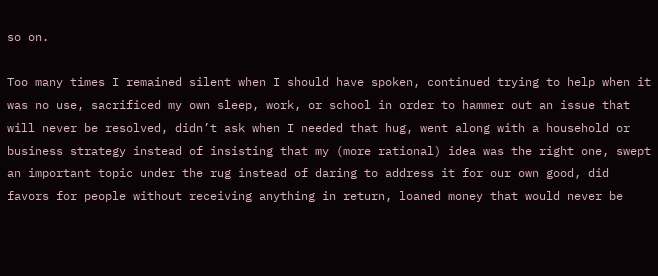so on.

Too many times I remained silent when I should have spoken, continued trying to help when it was no use, sacrificed my own sleep, work, or school in order to hammer out an issue that will never be resolved, didn’t ask when I needed that hug, went along with a household or business strategy instead of insisting that my (more rational) idea was the right one, swept an important topic under the rug instead of daring to address it for our own good, did favors for people without receiving anything in return, loaned money that would never be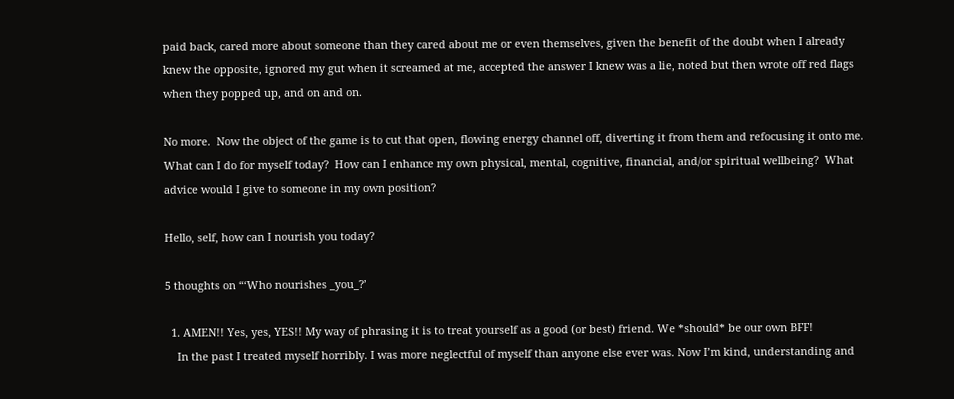paid back, cared more about someone than they cared about me or even themselves, given the benefit of the doubt when I already knew the opposite, ignored my gut when it screamed at me, accepted the answer I knew was a lie, noted but then wrote off red flags when they popped up, and on and on.

No more.  Now the object of the game is to cut that open, flowing energy channel off, diverting it from them and refocusing it onto me.  What can I do for myself today?  How can I enhance my own physical, mental, cognitive, financial, and/or spiritual wellbeing?  What advice would I give to someone in my own position?

Hello, self, how can I nourish you today?

5 thoughts on “‘Who nourishes _you_?’

  1. AMEN!! Yes, yes, YES!! My way of phrasing it is to treat yourself as a good (or best) friend. We *should* be our own BFF!
    In the past I treated myself horribly. I was more neglectful of myself than anyone else ever was. Now I’m kind, understanding and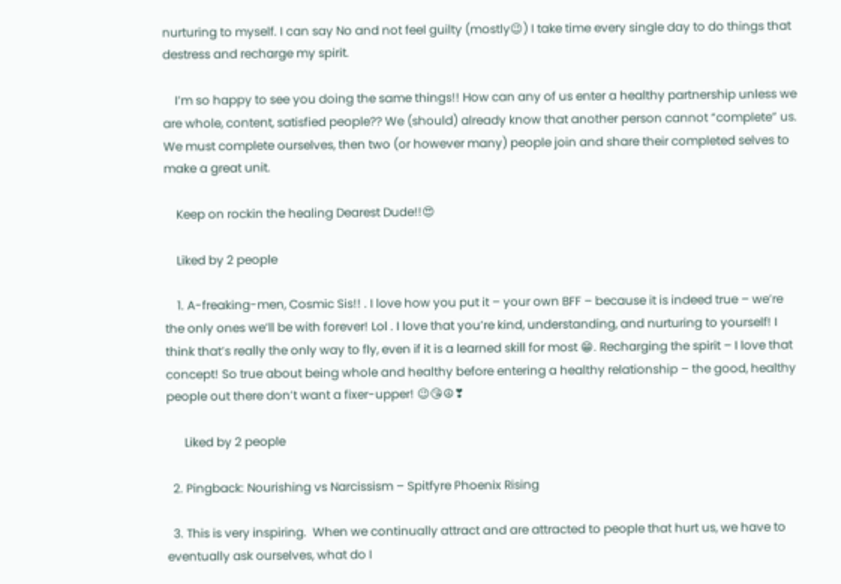nurturing to myself. I can say No and not feel guilty (mostly😉) I take time every single day to do things that destress and recharge my spirit.

    I’m so happy to see you doing the same things!! How can any of us enter a healthy partnership unless we are whole, content, satisfied people?? We (should) already know that another person cannot “complete” us. We must complete ourselves, then two (or however many) people join and share their completed selves to make a great unit.

    Keep on rockin the healing Dearest Dude!!😍

    Liked by 2 people

    1. A-freaking-men, Cosmic Sis!! . I love how you put it – your own BFF – because it is indeed true – we’re the only ones we’ll be with forever! Lol . I love that you’re kind, understanding, and nurturing to yourself! I think that’s really the only way to fly, even if it is a learned skill for most 😁. Recharging the spirit – I love that concept! So true about being whole and healthy before entering a healthy relationship – the good, healthy people out there don’t want a fixer-upper! 😉😘☮❣

      Liked by 2 people

  2. Pingback: Nourishing vs Narcissism – Spitfyre Phoenix Rising

  3. This is very inspiring.  When we continually attract and are attracted to people that hurt us, we have to eventually ask ourselves, what do I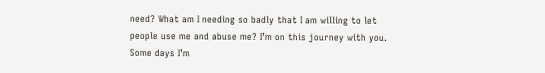need? What am I needing so badly that I am willing to let people use me and abuse me? I’m on this journey with you. Some days I’m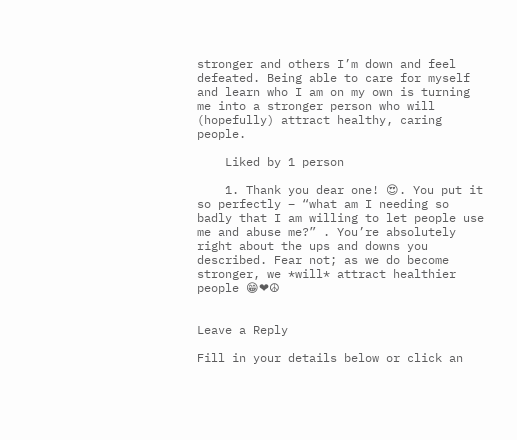stronger and others I’m down and feel defeated. Being able to care for myself and learn who I am on my own is turning me into a stronger person who will (hopefully) attract healthy, caring people.

    Liked by 1 person

    1. Thank you dear one! 😍. You put it so perfectly – “what am I needing so badly that I am willing to let people use me and abuse me?” . You’re absolutely right about the ups and downs you described. Fear not; as we do become stronger, we *will* attract healthier people 😁❤☮


Leave a Reply

Fill in your details below or click an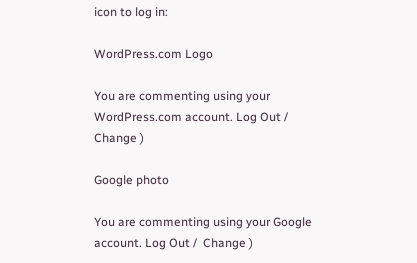icon to log in:

WordPress.com Logo

You are commenting using your WordPress.com account. Log Out /  Change )

Google photo

You are commenting using your Google account. Log Out /  Change )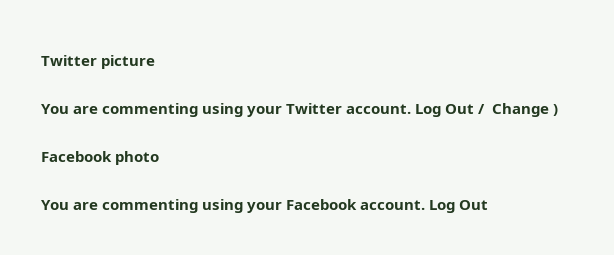Twitter picture

You are commenting using your Twitter account. Log Out /  Change )

Facebook photo

You are commenting using your Facebook account. Log Out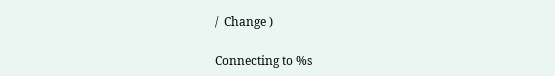/  Change )

Connecting to %s